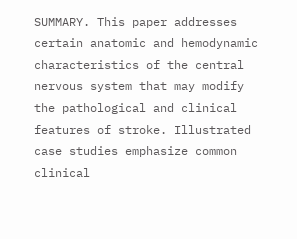SUMMARY. This paper addresses certain anatomic and hemodynamic characteristics of the central nervous system that may modify the pathological and clinical features of stroke. Illustrated case studies emphasize common clinical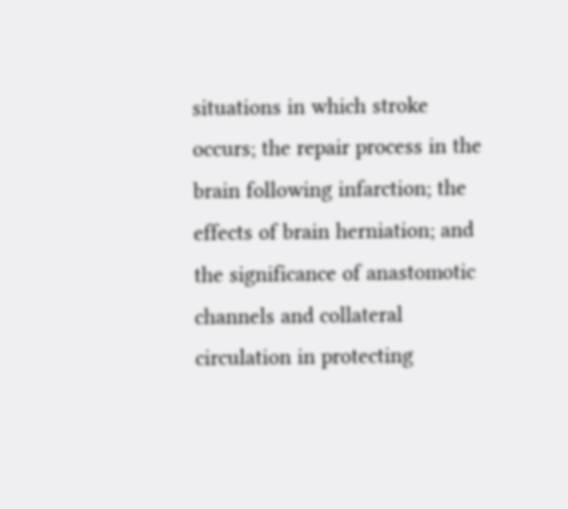situations in which stroke occurs; the repair process in the brain following infarction; the effects of brain herniation; and the significance of anastomotic channels and collateral circulation in protecting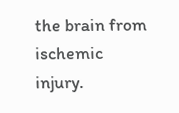the brain from ischemic injury.